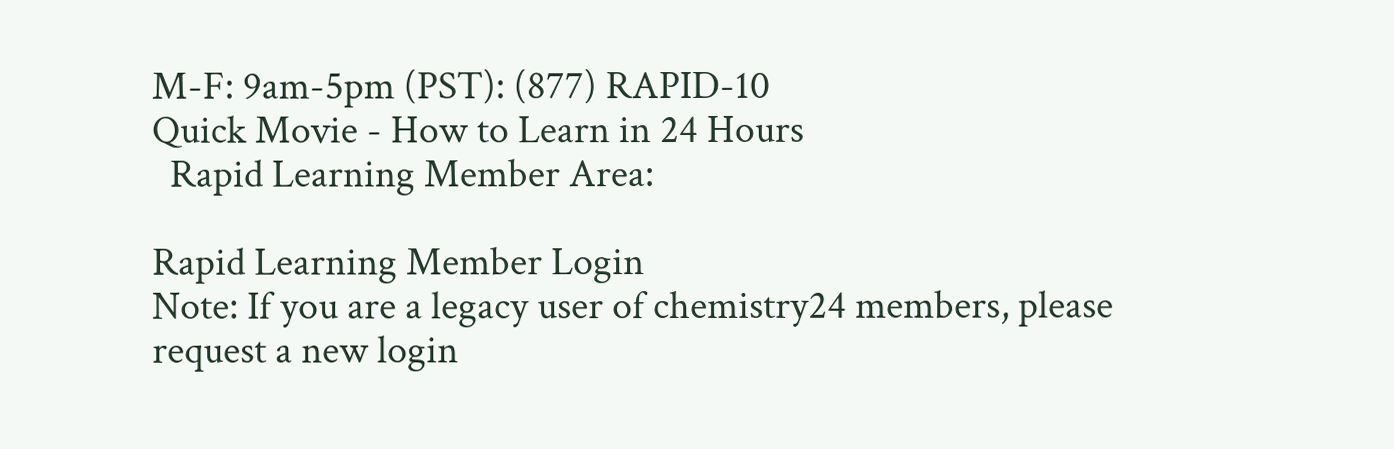M-F: 9am-5pm (PST): (877) RAPID-10
Quick Movie - How to Learn in 24 Hours
  Rapid Learning Member Area:

Rapid Learning Member Login
Note: If you are a legacy user of chemistry24 members, please request a new login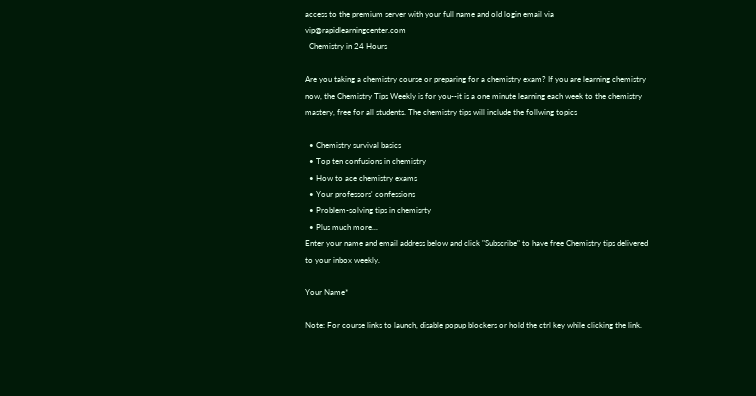access to the premium server with your full name and old login email via vip@rapidlearningcenter.com
  Chemistry in 24 Hours

Are you taking a chemistry course or preparing for a chemistry exam? If you are learning chemistry now, the Chemistry Tips Weekly is for you--it is a one minute learning each week to the chemistry mastery, free for all students. The chemistry tips will include the follwing topics

  • Chemistry survival basics
  • Top ten confusions in chemistry
  • How to ace chemistry exams
  • Your professors' confessions
  • Problem-solving tips in chemisrty
  • Plus much more...
Enter your name and email address below and click "Subscribe" to have free Chemistry tips delivered to your inbox weekly.

Your Name*

Note: For course links to launch, disable popup blockers or hold the ctrl key while clicking the link.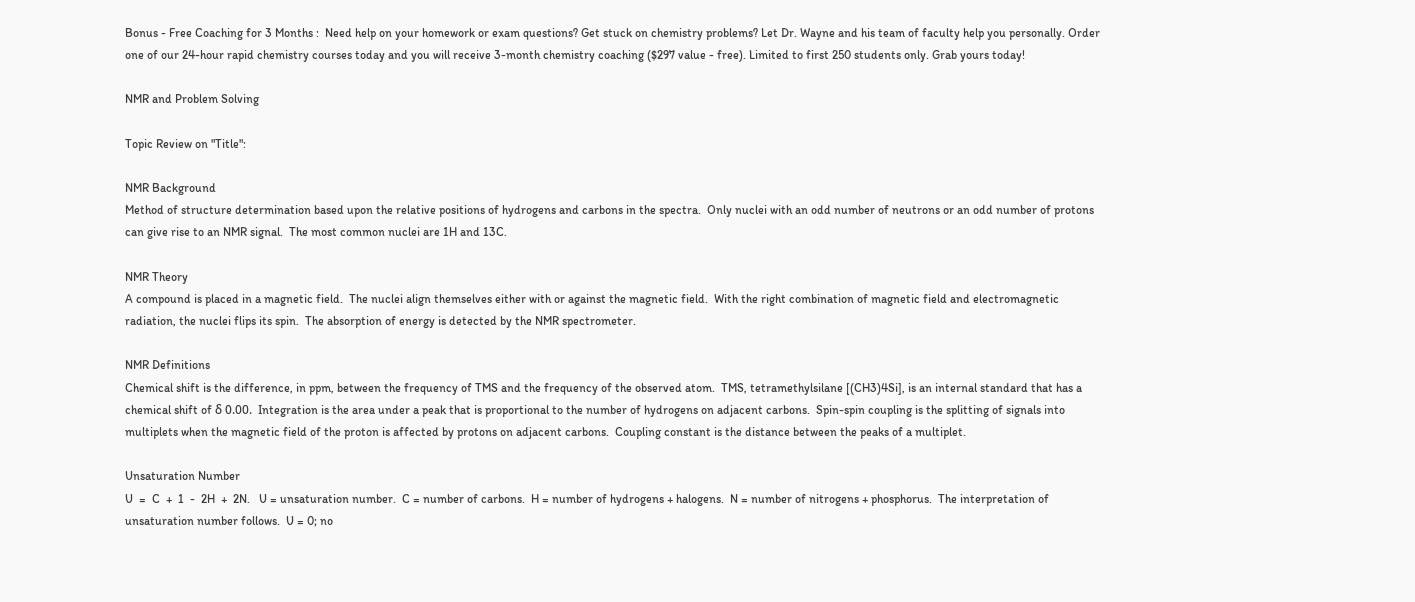Bonus - Free Coaching for 3 Months :  Need help on your homework or exam questions? Get stuck on chemistry problems? Let Dr. Wayne and his team of faculty help you personally. Order one of our 24-hour rapid chemistry courses today and you will receive 3-month chemistry coaching ($297 value - free). Limited to first 250 students only. Grab yours today!

NMR and Problem Solving

Topic Review on "Title":

NMR Background
Method of structure determination based upon the relative positions of hydrogens and carbons in the spectra.  Only nuclei with an odd number of neutrons or an odd number of protons can give rise to an NMR signal.  The most common nuclei are 1H and 13C.

NMR Theory
A compound is placed in a magnetic field.  The nuclei align themselves either with or against the magnetic field.  With the right combination of magnetic field and electromagnetic radiation, the nuclei flips its spin.  The absorption of energy is detected by the NMR spectrometer.

NMR Definitions
Chemical shift is the difference, in ppm, between the frequency of TMS and the frequency of the observed atom.  TMS, tetramethylsilane [(CH3)4Si], is an internal standard that has a chemical shift of δ 0.00.  Integration is the area under a peak that is proportional to the number of hydrogens on adjacent carbons.  Spin-spin coupling is the splitting of signals into multiplets when the magnetic field of the proton is affected by protons on adjacent carbons.  Coupling constant is the distance between the peaks of a multiplet.

Unsaturation Number
U  =  C  +  1  -  2H  +  2N.   U = unsaturation number.  C = number of carbons.  H = number of hydrogens + halogens.  N = number of nitrogens + phosphorus.  The interpretation of unsaturation number follows.  U = 0; no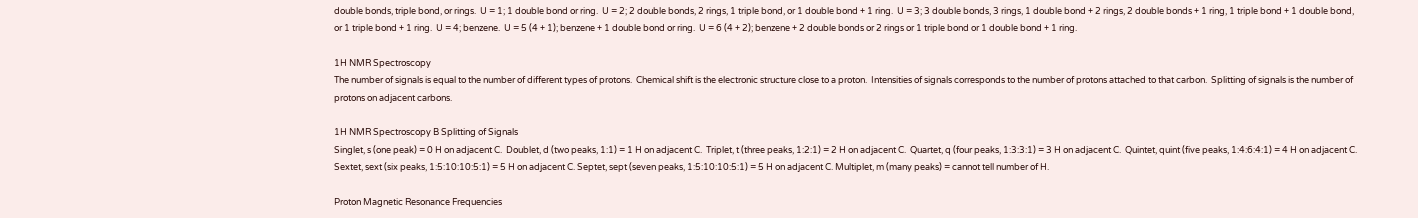double bonds, triple bond, or rings.  U = 1; 1 double bond or ring.  U = 2; 2 double bonds, 2 rings, 1 triple bond, or 1 double bond + 1 ring.  U = 3; 3 double bonds, 3 rings, 1 double bond + 2 rings, 2 double bonds + 1 ring, 1 triple bond + 1 double bond, or 1 triple bond + 1 ring.  U = 4; benzene.  U = 5 (4 + 1); benzene + 1 double bond or ring.  U = 6 (4 + 2); benzene + 2 double bonds or 2 rings or 1 triple bond or 1 double bond + 1 ring.

1H NMR Spectroscopy
The number of signals is equal to the number of different types of protons.  Chemical shift is the electronic structure close to a proton.  Intensities of signals corresponds to the number of protons attached to that carbon.  Splitting of signals is the number of protons on adjacent carbons.

1H NMR Spectroscopy B Splitting of Signals
Singlet, s (one peak) = 0 H on adjacent C.  Doublet, d (two peaks, 1:1) = 1 H on adjacent C.  Triplet, t (three peaks, 1:2:1) = 2 H on adjacent C.  Quartet, q (four peaks, 1:3:3:1) = 3 H on adjacent C.  Quintet, quint (five peaks, 1:4:6:4:1) = 4 H on adjacent C.  Sextet, sext (six peaks, 1:5:10:10:5:1) = 5 H on adjacent C. Septet, sept (seven peaks, 1:5:10:10:5:1) = 5 H on adjacent C. Multiplet, m (many peaks) = cannot tell number of H.

Proton Magnetic Resonance Frequencies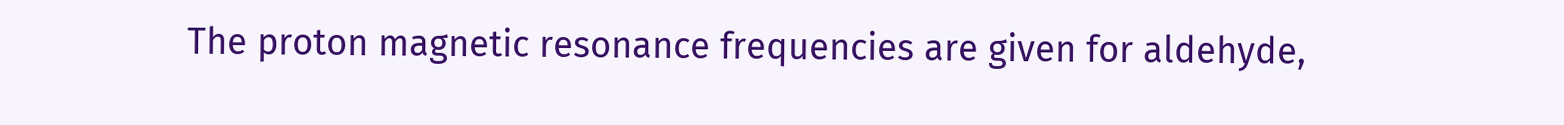The proton magnetic resonance frequencies are given for aldehyde,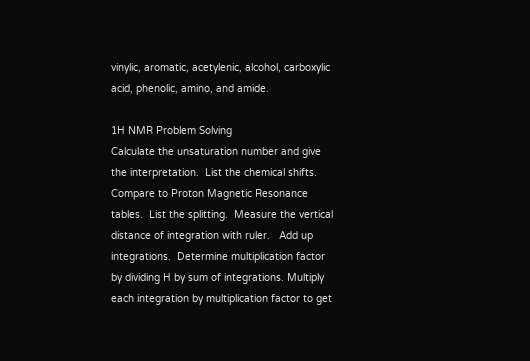vinylic, aromatic, acetylenic, alcohol, carboxylic acid, phenolic, amino, and amide.

1H NMR Problem Solving
Calculate the unsaturation number and give the interpretation.  List the chemical shifts.  Compare to Proton Magnetic Resonance tables.  List the splitting.  Measure the vertical distance of integration with ruler.   Add up integrations.  Determine multiplication factor by dividing H by sum of integrations. Multiply each integration by multiplication factor to get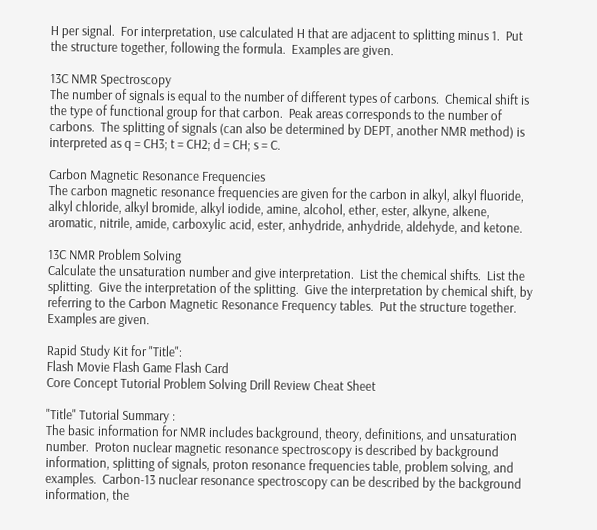H per signal.  For interpretation, use calculated H that are adjacent to splitting minus 1.  Put the structure together, following the formula.  Examples are given.

13C NMR Spectroscopy
The number of signals is equal to the number of different types of carbons.  Chemical shift is the type of functional group for that carbon.  Peak areas corresponds to the number of carbons.  The splitting of signals (can also be determined by DEPT, another NMR method) is interpreted as q = CH3; t = CH2; d = CH; s = C.

Carbon Magnetic Resonance Frequencies
The carbon magnetic resonance frequencies are given for the carbon in alkyl, alkyl fluoride, alkyl chloride, alkyl bromide, alkyl iodide, amine, alcohol, ether, ester, alkyne, alkene, aromatic, nitrile, amide, carboxylic acid, ester, anhydride, anhydride, aldehyde, and ketone.

13C NMR Problem Solving
Calculate the unsaturation number and give interpretation.  List the chemical shifts.  List the splitting.  Give the interpretation of the splitting.  Give the interpretation by chemical shift, by referring to the Carbon Magnetic Resonance Frequency tables.  Put the structure together.  Examples are given.

Rapid Study Kit for "Title":
Flash Movie Flash Game Flash Card
Core Concept Tutorial Problem Solving Drill Review Cheat Sheet

"Title" Tutorial Summary :
The basic information for NMR includes background, theory, definitions, and unsaturation number.  Proton nuclear magnetic resonance spectroscopy is described by background information, splitting of signals, proton resonance frequencies table, problem solving, and examples.  Carbon-13 nuclear resonance spectroscopy can be described by the background information, the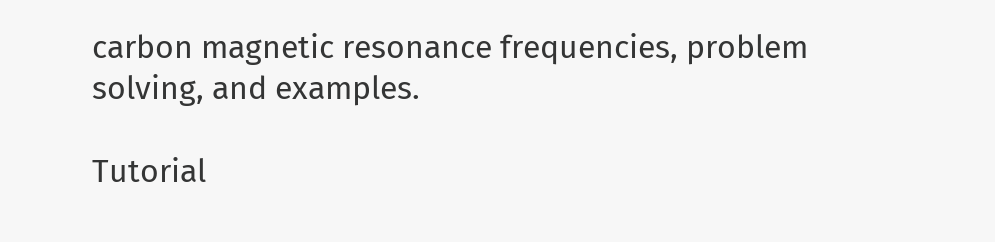carbon magnetic resonance frequencies, problem solving, and examples.

Tutorial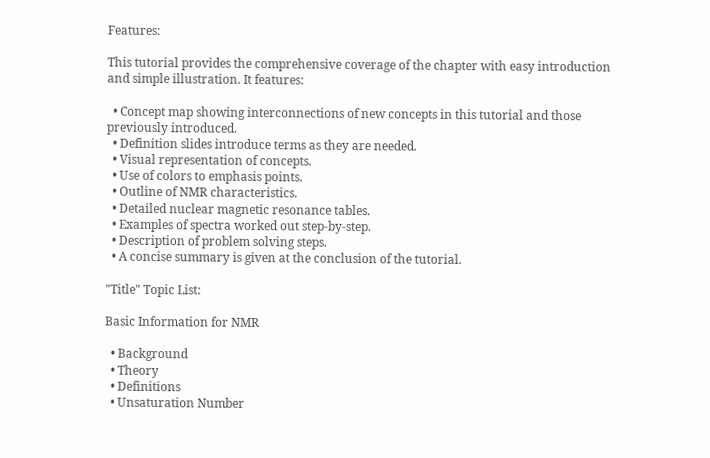Features:

This tutorial provides the comprehensive coverage of the chapter with easy introduction and simple illustration. It features:

  • Concept map showing interconnections of new concepts in this tutorial and those previously introduced.
  • Definition slides introduce terms as they are needed.
  • Visual representation of concepts.
  • Use of colors to emphasis points.
  • Outline of NMR characteristics.
  • Detailed nuclear magnetic resonance tables.
  • Examples of spectra worked out step-by-step.
  • Description of problem solving steps.
  • A concise summary is given at the conclusion of the tutorial.

"Title" Topic List:

Basic Information for NMR

  • Background
  • Theory
  • Definitions
  • Unsaturation Number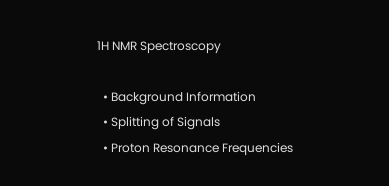1H NMR Spectroscopy

  • Background Information
  • Splitting of Signals
  • Proton Resonance Frequencies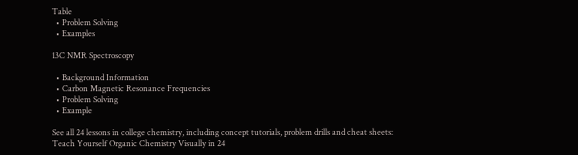Table
  • Problem Solving
  • Examples

13C NMR Spectroscopy

  • Background Information
  • Carbon Magnetic Resonance Frequencies
  • Problem Solving
  • Example

See all 24 lessons in college chemistry, including concept tutorials, problem drills and cheat sheets:
Teach Yourself Organic Chemistry Visually in 24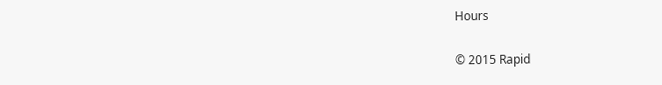Hours

© 2015 Rapid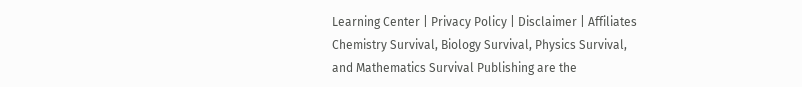Learning Center | Privacy Policy | Disclaimer | Affiliates
Chemistry Survival, Biology Survival, Physics Survival,
and Mathematics Survival Publishing are the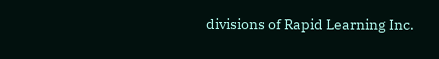divisions of Rapid Learning Inc.